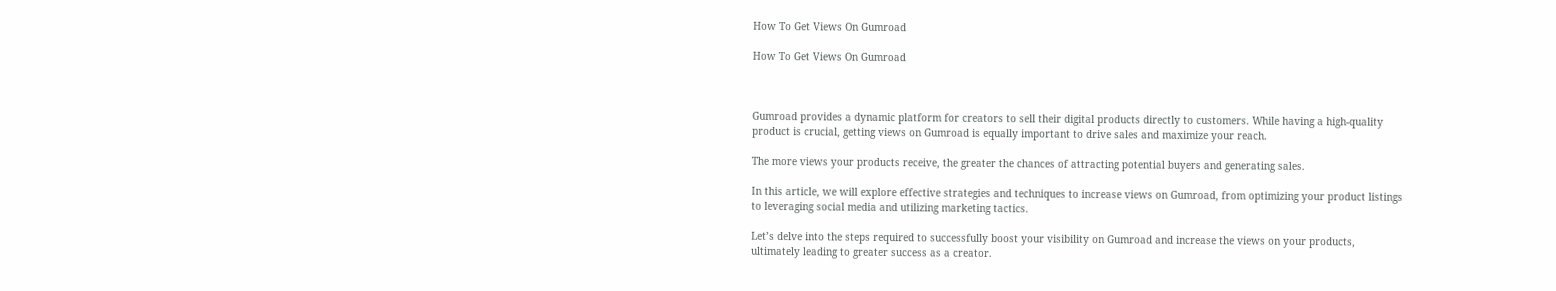How To Get Views On Gumroad

How To Get Views On Gumroad



Gumroad provides a dynamic platform for creators to sell their digital products directly to customers. While having a high-quality product is crucial, getting views on Gumroad is equally important to drive sales and maximize your reach.

The more views your products receive, the greater the chances of attracting potential buyers and generating sales.

In this article, we will explore effective strategies and techniques to increase views on Gumroad, from optimizing your product listings to leveraging social media and utilizing marketing tactics.

Let’s delve into the steps required to successfully boost your visibility on Gumroad and increase the views on your products, ultimately leading to greater success as a creator.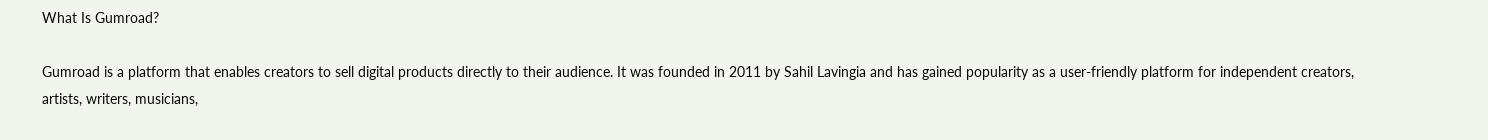What Is Gumroad?

Gumroad is a platform that enables creators to sell digital products directly to their audience. It was founded in 2011 by Sahil Lavingia and has gained popularity as a user-friendly platform for independent creators, artists, writers, musicians,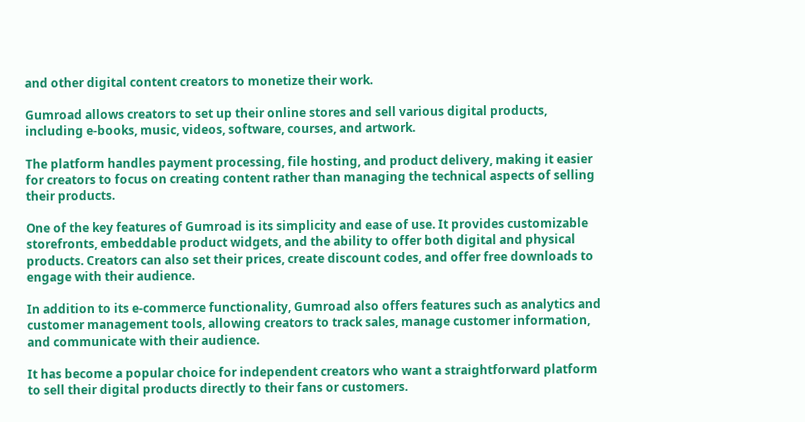and other digital content creators to monetize their work.

Gumroad allows creators to set up their online stores and sell various digital products, including e-books, music, videos, software, courses, and artwork.

The platform handles payment processing, file hosting, and product delivery, making it easier for creators to focus on creating content rather than managing the technical aspects of selling their products.

One of the key features of Gumroad is its simplicity and ease of use. It provides customizable storefronts, embeddable product widgets, and the ability to offer both digital and physical products. Creators can also set their prices, create discount codes, and offer free downloads to engage with their audience.

In addition to its e-commerce functionality, Gumroad also offers features such as analytics and customer management tools, allowing creators to track sales, manage customer information, and communicate with their audience.

It has become a popular choice for independent creators who want a straightforward platform to sell their digital products directly to their fans or customers.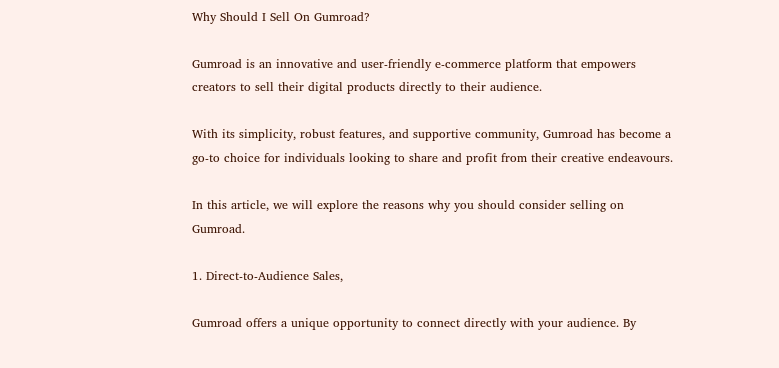Why Should I Sell On Gumroad?

Gumroad is an innovative and user-friendly e-commerce platform that empowers creators to sell their digital products directly to their audience.

With its simplicity, robust features, and supportive community, Gumroad has become a go-to choice for individuals looking to share and profit from their creative endeavours.

In this article, we will explore the reasons why you should consider selling on Gumroad.

1. Direct-to-Audience Sales,

Gumroad offers a unique opportunity to connect directly with your audience. By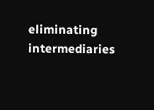eliminating intermediaries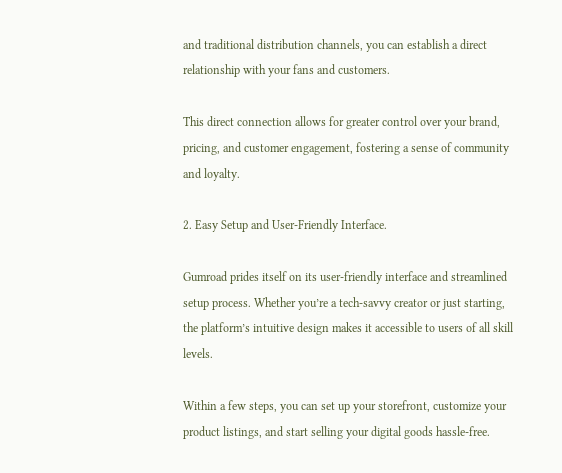and traditional distribution channels, you can establish a direct relationship with your fans and customers.

This direct connection allows for greater control over your brand, pricing, and customer engagement, fostering a sense of community and loyalty.

2. Easy Setup and User-Friendly Interface.

Gumroad prides itself on its user-friendly interface and streamlined setup process. Whether you’re a tech-savvy creator or just starting, the platform’s intuitive design makes it accessible to users of all skill levels.

Within a few steps, you can set up your storefront, customize your product listings, and start selling your digital goods hassle-free.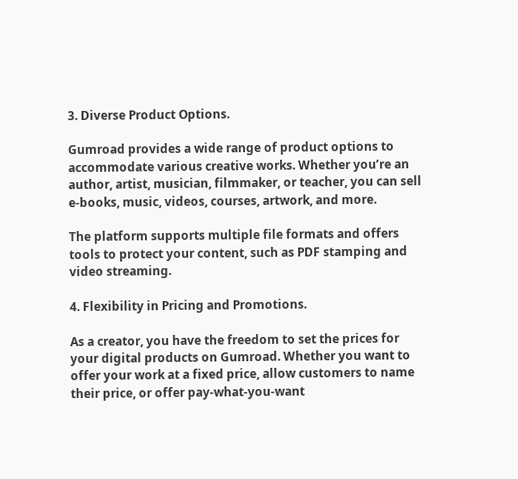3. Diverse Product Options.

Gumroad provides a wide range of product options to accommodate various creative works. Whether you’re an author, artist, musician, filmmaker, or teacher, you can sell e-books, music, videos, courses, artwork, and more.

The platform supports multiple file formats and offers tools to protect your content, such as PDF stamping and video streaming.

4. Flexibility in Pricing and Promotions.

As a creator, you have the freedom to set the prices for your digital products on Gumroad. Whether you want to offer your work at a fixed price, allow customers to name their price, or offer pay-what-you-want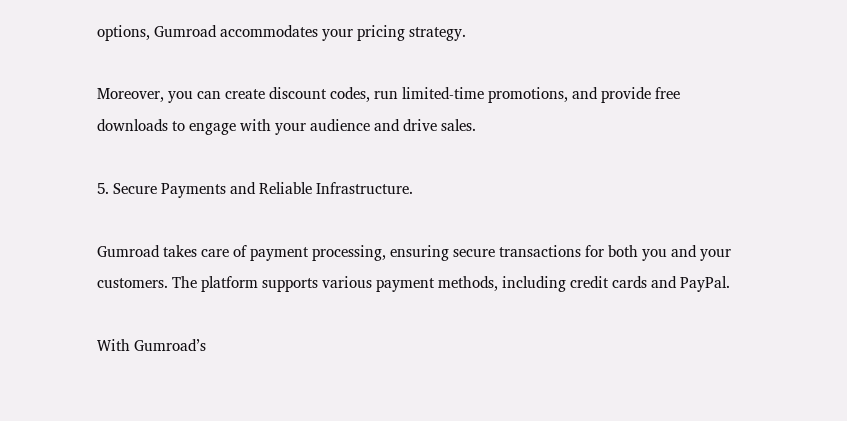options, Gumroad accommodates your pricing strategy.

Moreover, you can create discount codes, run limited-time promotions, and provide free downloads to engage with your audience and drive sales.

5. Secure Payments and Reliable Infrastructure.

Gumroad takes care of payment processing, ensuring secure transactions for both you and your customers. The platform supports various payment methods, including credit cards and PayPal.

With Gumroad’s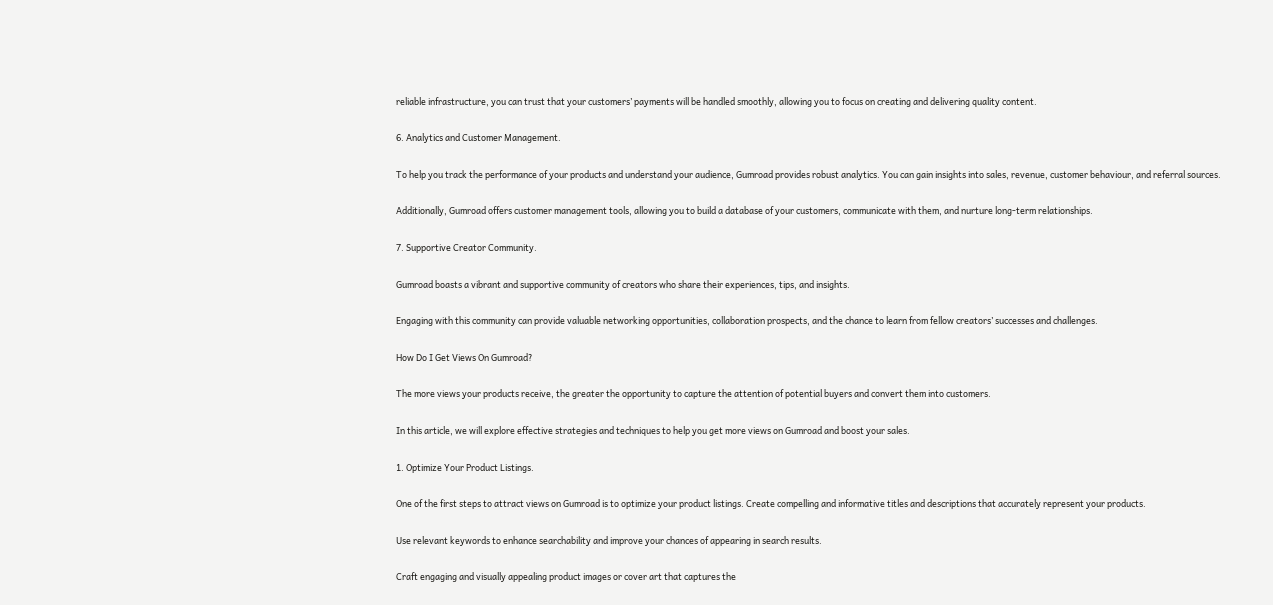reliable infrastructure, you can trust that your customers’ payments will be handled smoothly, allowing you to focus on creating and delivering quality content.

6. Analytics and Customer Management.

To help you track the performance of your products and understand your audience, Gumroad provides robust analytics. You can gain insights into sales, revenue, customer behaviour, and referral sources.

Additionally, Gumroad offers customer management tools, allowing you to build a database of your customers, communicate with them, and nurture long-term relationships.

7. Supportive Creator Community.

Gumroad boasts a vibrant and supportive community of creators who share their experiences, tips, and insights.

Engaging with this community can provide valuable networking opportunities, collaboration prospects, and the chance to learn from fellow creators’ successes and challenges.

How Do I Get Views On Gumroad?

The more views your products receive, the greater the opportunity to capture the attention of potential buyers and convert them into customers.

In this article, we will explore effective strategies and techniques to help you get more views on Gumroad and boost your sales.

1. Optimize Your Product Listings.

One of the first steps to attract views on Gumroad is to optimize your product listings. Create compelling and informative titles and descriptions that accurately represent your products.

Use relevant keywords to enhance searchability and improve your chances of appearing in search results.

Craft engaging and visually appealing product images or cover art that captures the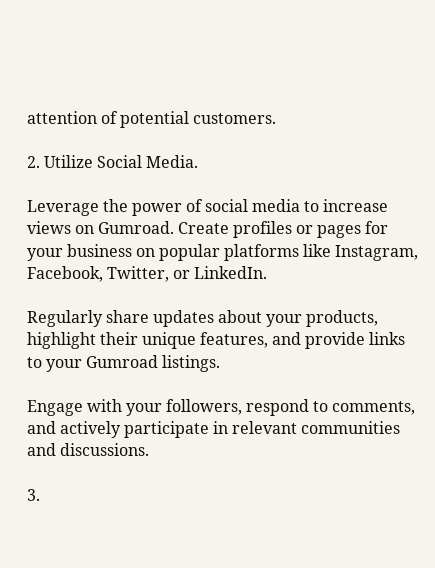attention of potential customers.

2. Utilize Social Media.

Leverage the power of social media to increase views on Gumroad. Create profiles or pages for your business on popular platforms like Instagram, Facebook, Twitter, or LinkedIn.

Regularly share updates about your products, highlight their unique features, and provide links to your Gumroad listings.

Engage with your followers, respond to comments, and actively participate in relevant communities and discussions.

3.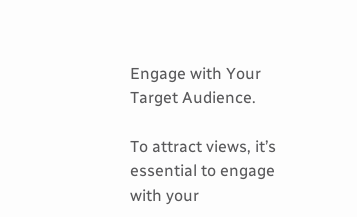Engage with Your Target Audience.

To attract views, it’s essential to engage with your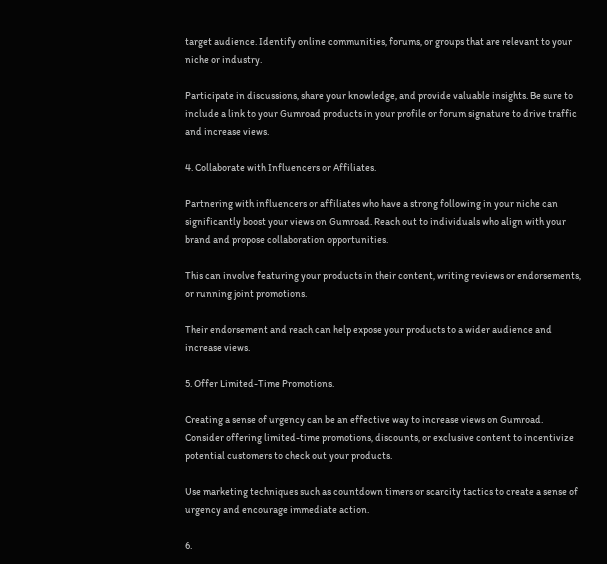target audience. Identify online communities, forums, or groups that are relevant to your niche or industry.

Participate in discussions, share your knowledge, and provide valuable insights. Be sure to include a link to your Gumroad products in your profile or forum signature to drive traffic and increase views.

4. Collaborate with Influencers or Affiliates.

Partnering with influencers or affiliates who have a strong following in your niche can significantly boost your views on Gumroad. Reach out to individuals who align with your brand and propose collaboration opportunities.

This can involve featuring your products in their content, writing reviews or endorsements, or running joint promotions.

Their endorsement and reach can help expose your products to a wider audience and increase views.

5. Offer Limited-Time Promotions.

Creating a sense of urgency can be an effective way to increase views on Gumroad. Consider offering limited-time promotions, discounts, or exclusive content to incentivize potential customers to check out your products.

Use marketing techniques such as countdown timers or scarcity tactics to create a sense of urgency and encourage immediate action.

6.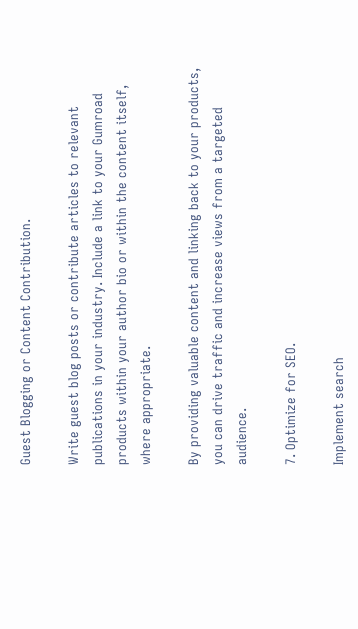Guest Blogging or Content Contribution.

Write guest blog posts or contribute articles to relevant publications in your industry. Include a link to your Gumroad products within your author bio or within the content itself, where appropriate.

By providing valuable content and linking back to your products, you can drive traffic and increase views from a targeted audience.

7. Optimize for SEO.

Implement search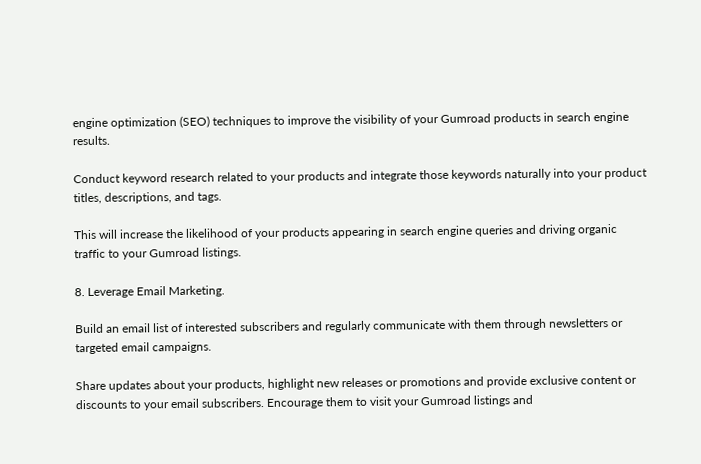engine optimization (SEO) techniques to improve the visibility of your Gumroad products in search engine results.

Conduct keyword research related to your products and integrate those keywords naturally into your product titles, descriptions, and tags.

This will increase the likelihood of your products appearing in search engine queries and driving organic traffic to your Gumroad listings.

8. Leverage Email Marketing.

Build an email list of interested subscribers and regularly communicate with them through newsletters or targeted email campaigns.

Share updates about your products, highlight new releases or promotions and provide exclusive content or discounts to your email subscribers. Encourage them to visit your Gumroad listings and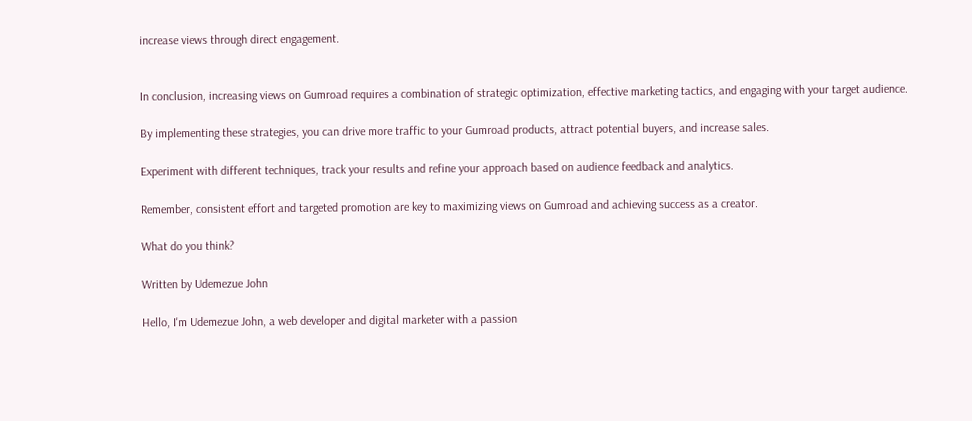increase views through direct engagement.


In conclusion, increasing views on Gumroad requires a combination of strategic optimization, effective marketing tactics, and engaging with your target audience.

By implementing these strategies, you can drive more traffic to your Gumroad products, attract potential buyers, and increase sales.

Experiment with different techniques, track your results and refine your approach based on audience feedback and analytics.

Remember, consistent effort and targeted promotion are key to maximizing views on Gumroad and achieving success as a creator.

What do you think?

Written by Udemezue John

Hello, I'm Udemezue John, a web developer and digital marketer with a passion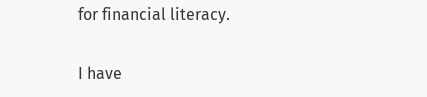for financial literacy.

I have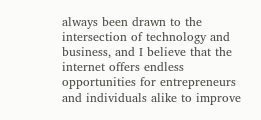always been drawn to the intersection of technology and business, and I believe that the internet offers endless opportunities for entrepreneurs and individuals alike to improve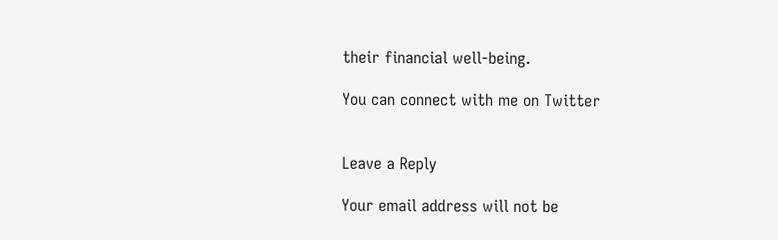their financial well-being.

You can connect with me on Twitter


Leave a Reply

Your email address will not be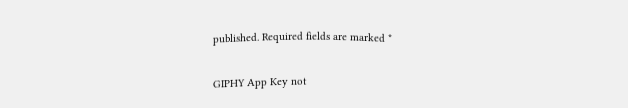published. Required fields are marked *

GIPHY App Key not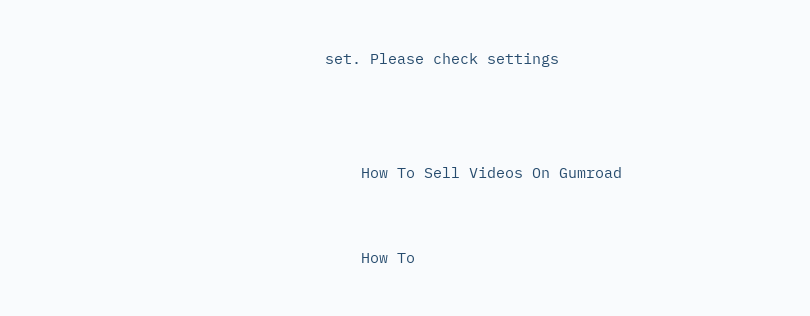set. Please check settings



    How To Sell Videos On Gumroad


    How To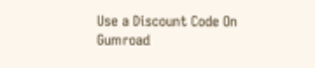Use a Discount Code On Gumroad